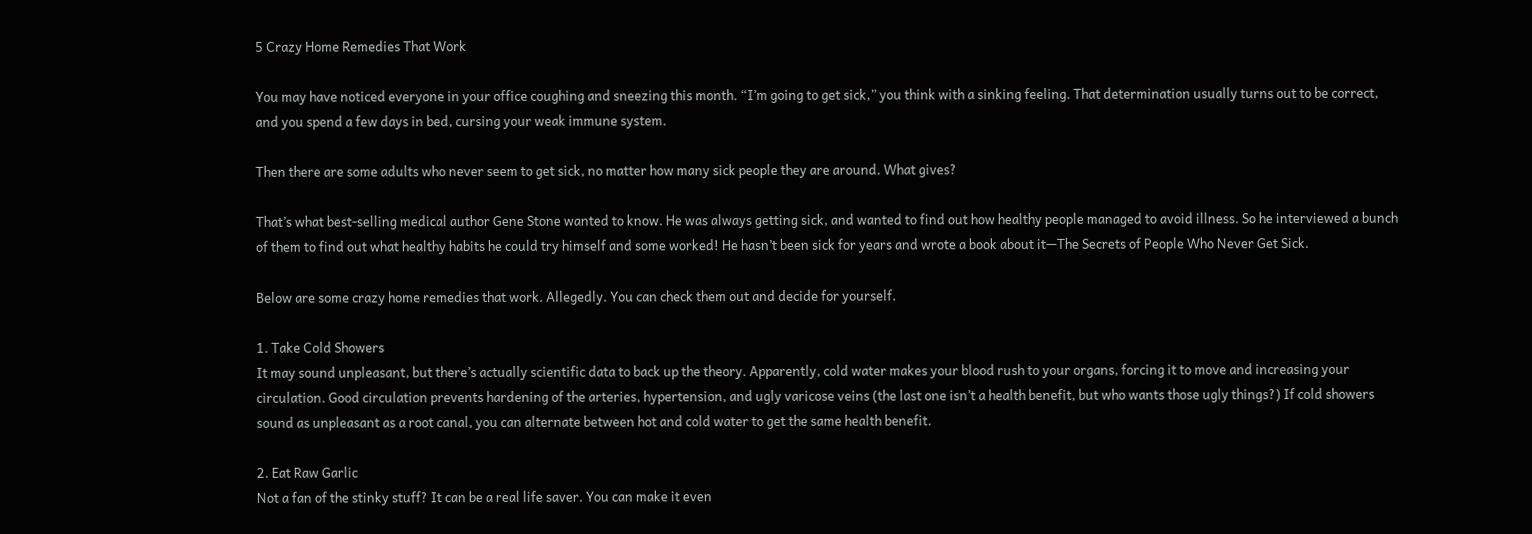5 Crazy Home Remedies That Work

You may have noticed everyone in your office coughing and sneezing this month. “I’m going to get sick,” you think with a sinking feeling. That determination usually turns out to be correct, and you spend a few days in bed, cursing your weak immune system.

Then there are some adults who never seem to get sick, no matter how many sick people they are around. What gives?

That’s what best-selling medical author Gene Stone wanted to know. He was always getting sick, and wanted to find out how healthy people managed to avoid illness. So he interviewed a bunch of them to find out what healthy habits he could try himself and some worked! He hasn’t been sick for years and wrote a book about it—The Secrets of People Who Never Get Sick.

Below are some crazy home remedies that work. Allegedly. You can check them out and decide for yourself.

1. Take Cold Showers
It may sound unpleasant, but there’s actually scientific data to back up the theory. Apparently, cold water makes your blood rush to your organs, forcing it to move and increasing your circulation. Good circulation prevents hardening of the arteries, hypertension, and ugly varicose veins (the last one isn’t a health benefit, but who wants those ugly things?) If cold showers sound as unpleasant as a root canal, you can alternate between hot and cold water to get the same health benefit.

2. Eat Raw Garlic
Not a fan of the stinky stuff? It can be a real life saver. You can make it even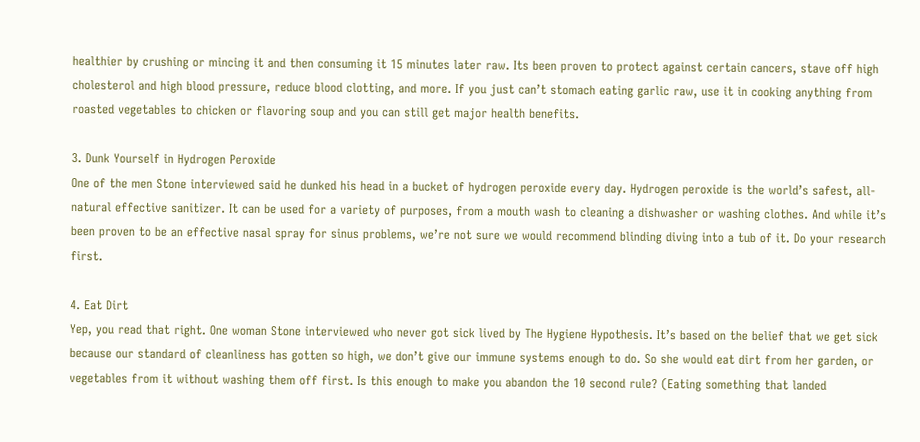healthier by crushing or mincing it and then consuming it 15 minutes later raw. Its been proven to protect against certain cancers, stave off high cholesterol and high blood pressure, reduce blood clotting, and more. If you just can’t stomach eating garlic raw, use it in cooking anything from roasted vegetables to chicken or flavoring soup and you can still get major health benefits.

3. Dunk Yourself in Hydrogen Peroxide
One of the men Stone interviewed said he dunked his head in a bucket of hydrogen peroxide every day. Hydrogen peroxide is the world’s safest, all-natural effective sanitizer. It can be used for a variety of purposes, from a mouth wash to cleaning a dishwasher or washing clothes. And while it’s been proven to be an effective nasal spray for sinus problems, we’re not sure we would recommend blinding diving into a tub of it. Do your research first.

4. Eat Dirt
Yep, you read that right. One woman Stone interviewed who never got sick lived by The Hygiene Hypothesis. It’s based on the belief that we get sick because our standard of cleanliness has gotten so high, we don’t give our immune systems enough to do. So she would eat dirt from her garden, or vegetables from it without washing them off first. Is this enough to make you abandon the 10 second rule? (Eating something that landed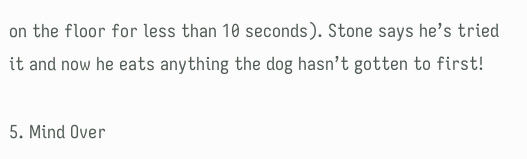on the floor for less than 10 seconds). Stone says he’s tried it and now he eats anything the dog hasn’t gotten to first!

5. Mind Over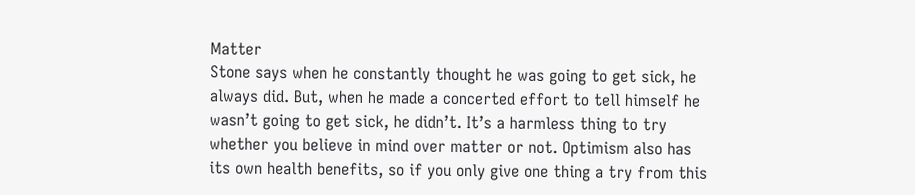Matter
Stone says when he constantly thought he was going to get sick, he always did. But, when he made a concerted effort to tell himself he wasn’t going to get sick, he didn’t. It’s a harmless thing to try whether you believe in mind over matter or not. Optimism also has its own health benefits, so if you only give one thing a try from this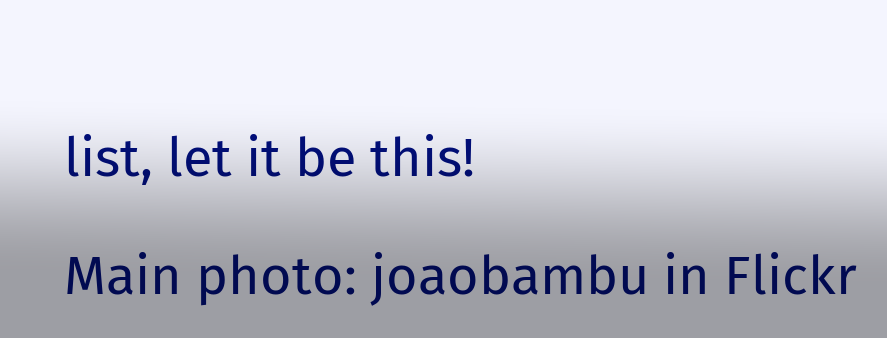list, let it be this!

Main photo: joaobambu in Flickr